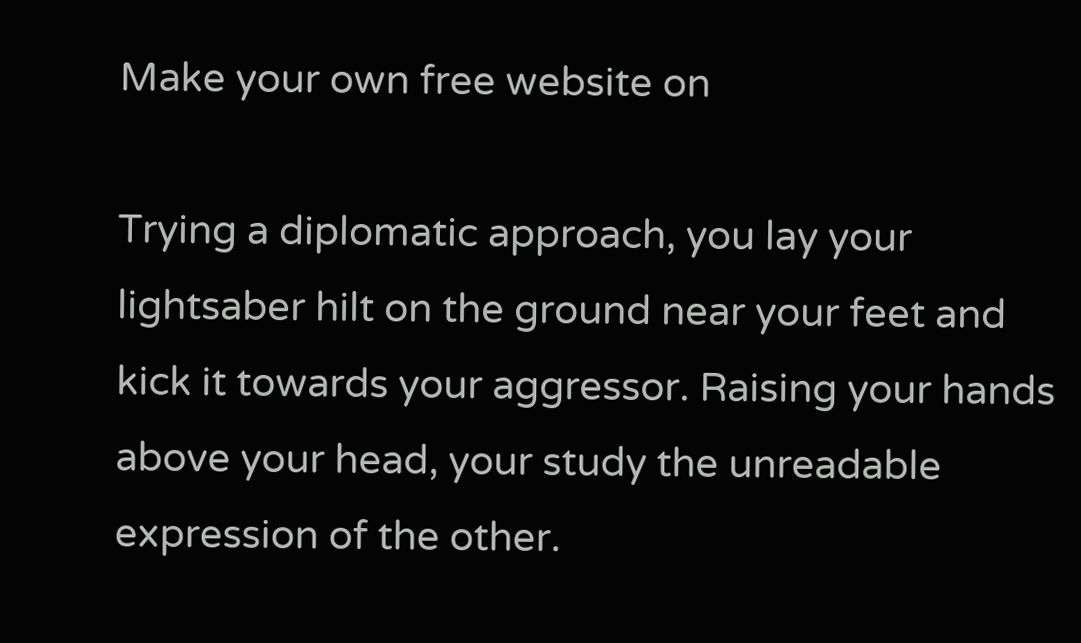Make your own free website on

Trying a diplomatic approach, you lay your lightsaber hilt on the ground near your feet and kick it towards your aggressor. Raising your hands above your head, your study the unreadable expression of the other.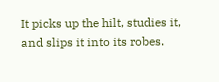It picks up the hilt, studies it, and slips it into its robes.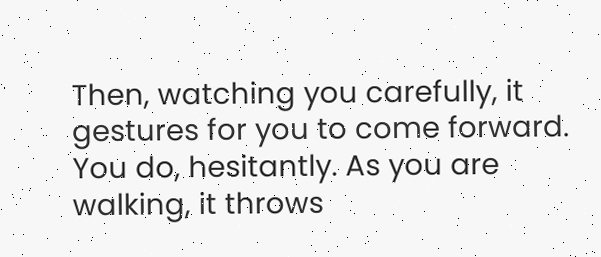Then, watching you carefully, it gestures for you to come forward. You do, hesitantly. As you are walking, it throws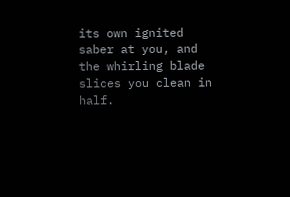its own ignited saber at you, and the whirling blade slices you clean in half.